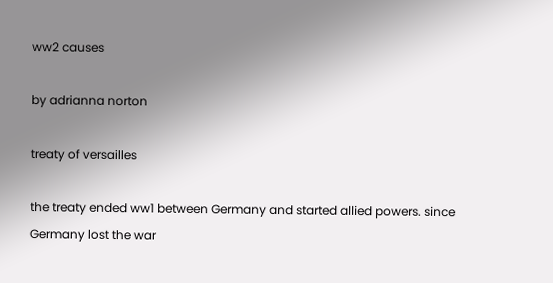ww2 causes

by adrianna norton

treaty of versailles

the treaty ended ww1 between Germany and started allied powers. since Germany lost the war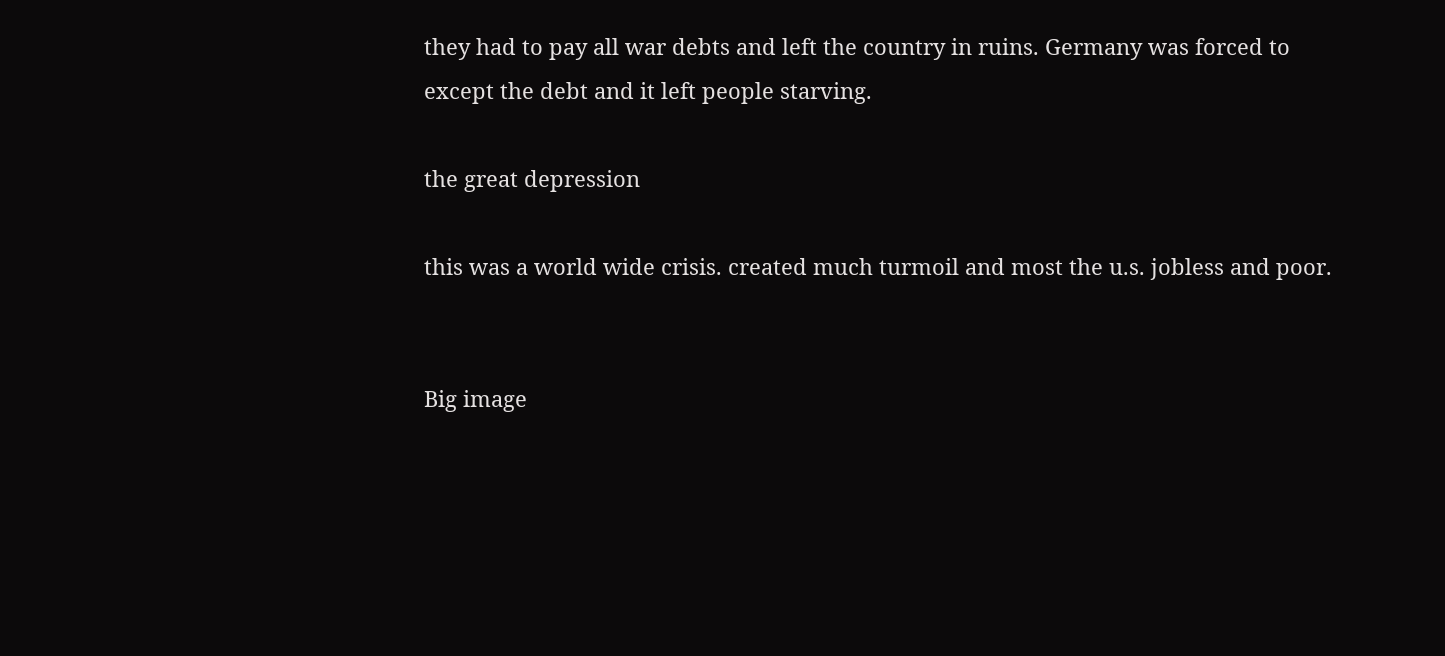they had to pay all war debts and left the country in ruins. Germany was forced to except the debt and it left people starving.

the great depression

this was a world wide crisis. created much turmoil and most the u.s. jobless and poor.


Big image